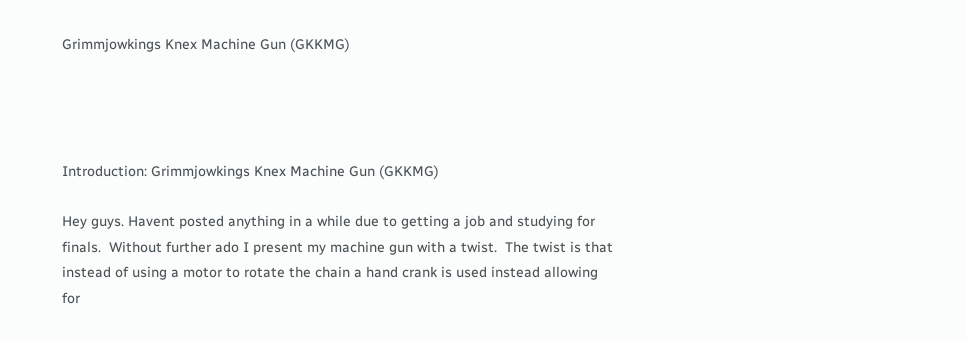Grimmjowkings Knex Machine Gun (GKKMG)




Introduction: Grimmjowkings Knex Machine Gun (GKKMG)

Hey guys. Havent posted anything in a while due to getting a job and studying for finals.  Without further ado I present my machine gun with a twist.  The twist is that instead of using a motor to rotate the chain a hand crank is used instead allowing for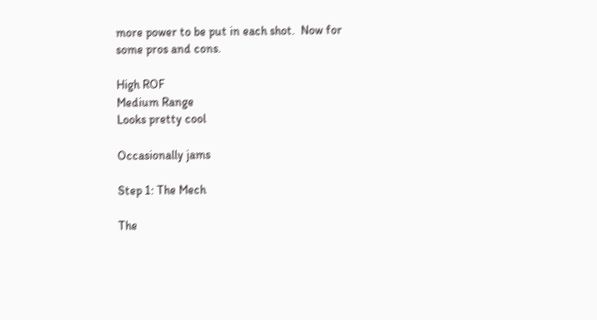more power to be put in each shot.  Now for some pros and cons.

High ROF
Medium Range
Looks pretty cool

Occasionally jams

Step 1: The Mech

The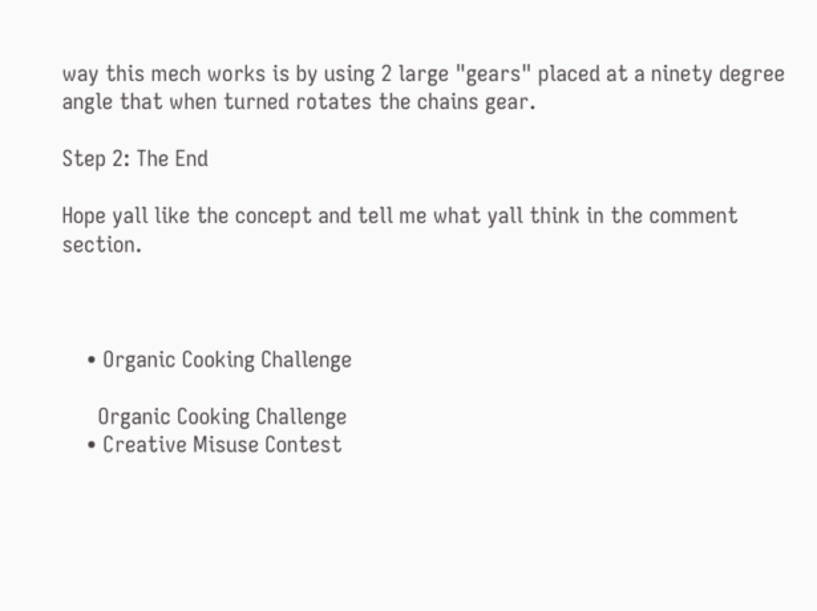way this mech works is by using 2 large "gears" placed at a ninety degree angle that when turned rotates the chains gear.

Step 2: The End

Hope yall like the concept and tell me what yall think in the comment section.



    • Organic Cooking Challenge

      Organic Cooking Challenge
    • Creative Misuse Contest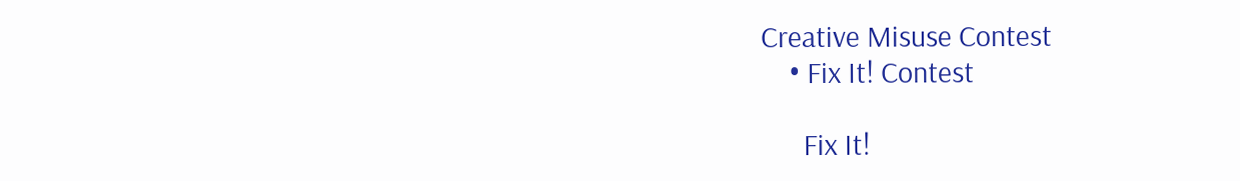Creative Misuse Contest
    • Fix It! Contest

      Fix It!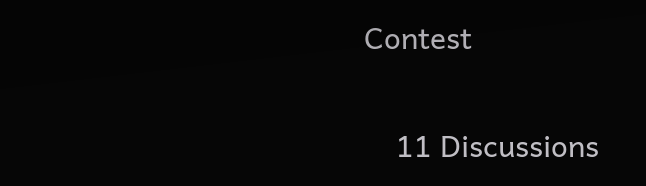Contest

    11 Discussions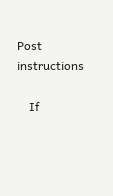Post instructions

    If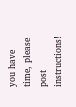you have time, please post instructions!